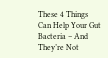These 4 Things Can Help Your Gut Bacteria – And They’re Not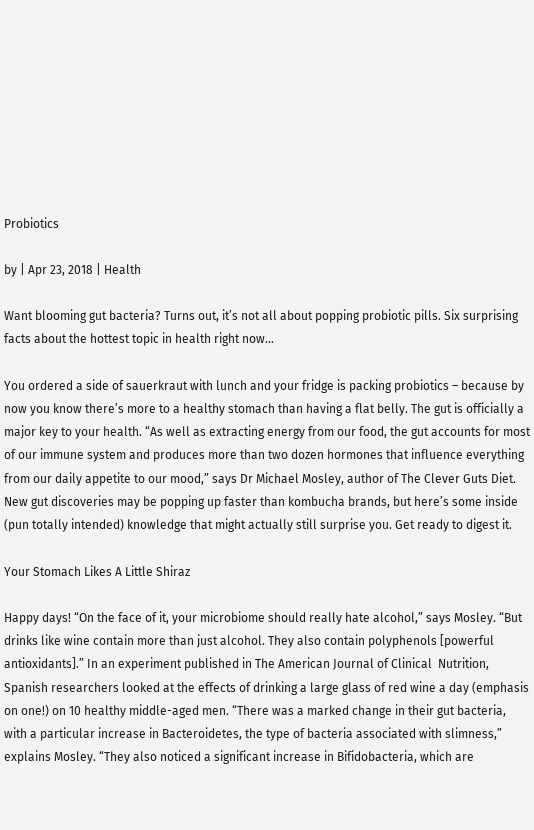Probiotics

by | Apr 23, 2018 | Health

Want blooming gut bacteria? Turns out, it’s not all about popping probiotic pills. Six surprising facts about the hottest topic in health right now…

You ordered a side of sauerkraut with lunch and your fridge is packing probiotics – because by now you know there’s more to a healthy stomach than having a flat belly. The gut is officially a major key to your health. “As well as extracting energy from our food, the gut accounts for most of our immune system and produces more than two dozen hormones that influence everything from our daily appetite to our mood,” says Dr Michael Mosley, author of The Clever Guts Diet. New gut discoveries may be popping up faster than kombucha brands, but here’s some inside (pun totally intended) knowledge that might actually still surprise you. Get ready to digest it.

Your Stomach Likes A Little Shiraz

Happy days! “On the face of it, your microbiome should really hate alcohol,” says Mosley. “But drinks like wine contain more than just alcohol. They also contain polyphenols [powerful antioxidants].” In an experiment published in The American Journal of Clinical  Nutrition, Spanish researchers looked at the effects of drinking a large glass of red wine a day (emphasis on one!) on 10 healthy middle-aged men. “There was a marked change in their gut bacteria, with a particular increase in Bacteroidetes, the type of bacteria associated with slimness,” explains Mosley. “They also noticed a significant increase in Bifidobacteria, which are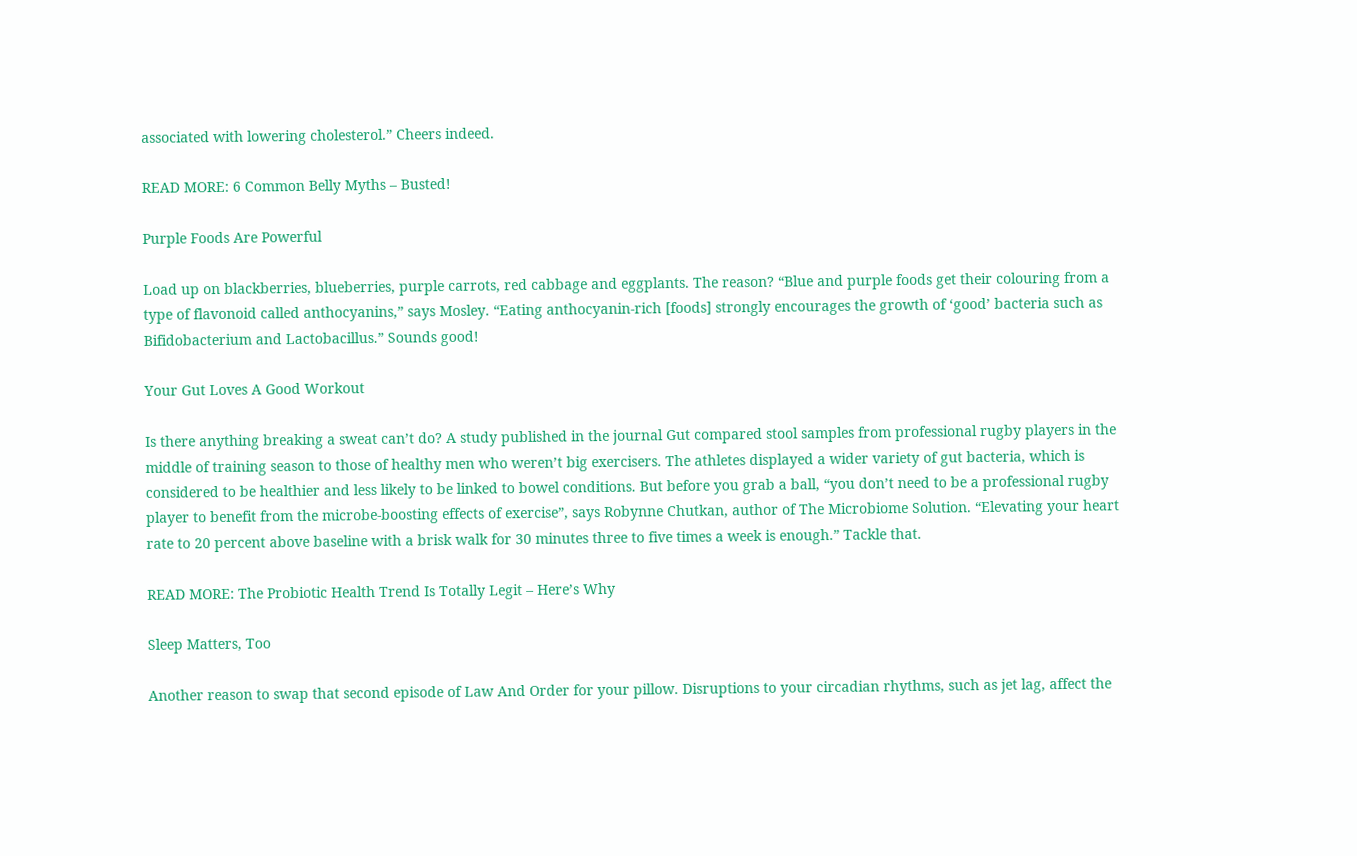associated with lowering cholesterol.” Cheers indeed.

READ MORE: 6 Common Belly Myths – Busted!

Purple Foods Are Powerful

Load up on blackberries, blueberries, purple carrots, red cabbage and eggplants. The reason? “Blue and purple foods get their colouring from a type of flavonoid called anthocyanins,” says Mosley. “Eating anthocyanin-rich [foods] strongly encourages the growth of ‘good’ bacteria such as Bifidobacterium and Lactobacillus.” Sounds good!

Your Gut Loves A Good Workout

Is there anything breaking a sweat can’t do? A study published in the journal Gut compared stool samples from professional rugby players in the middle of training season to those of healthy men who weren’t big exercisers. The athletes displayed a wider variety of gut bacteria, which is considered to be healthier and less likely to be linked to bowel conditions. But before you grab a ball, “you don’t need to be a professional rugby player to benefit from the microbe-boosting effects of exercise”, says Robynne Chutkan, author of The Microbiome Solution. “Elevating your heart rate to 20 percent above baseline with a brisk walk for 30 minutes three to five times a week is enough.” Tackle that.

READ MORE: The Probiotic Health Trend Is Totally Legit – Here’s Why

Sleep Matters, Too

Another reason to swap that second episode of Law And Order for your pillow. Disruptions to your circadian rhythms, such as jet lag, affect the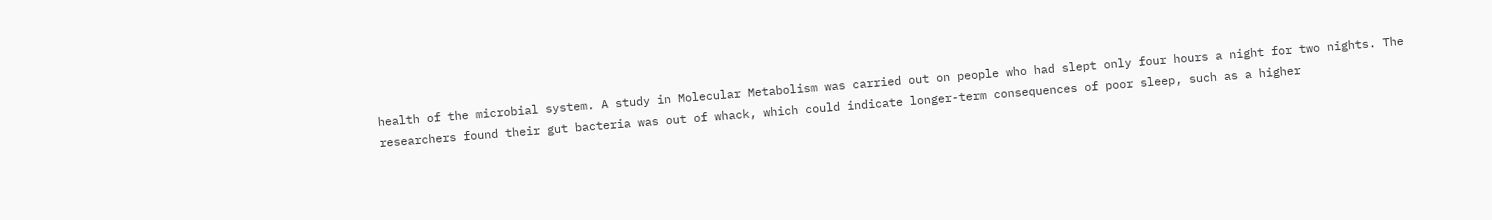health of the microbial system. A study in Molecular Metabolism was carried out on people who had slept only four hours a night for two nights. The researchers found their gut bacteria was out of whack, which could indicate longer-term consequences of poor sleep, such as a higher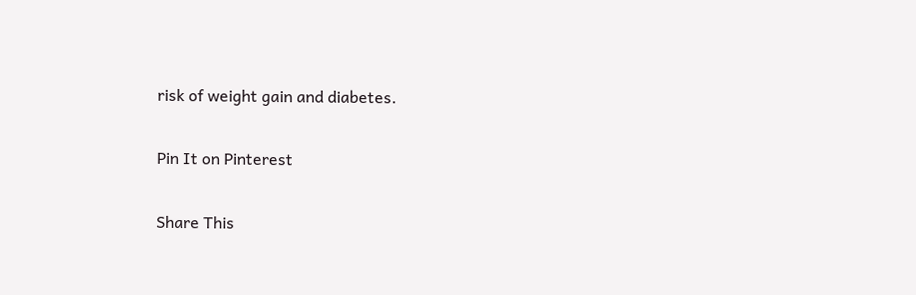risk of weight gain and diabetes.

Pin It on Pinterest

Share This